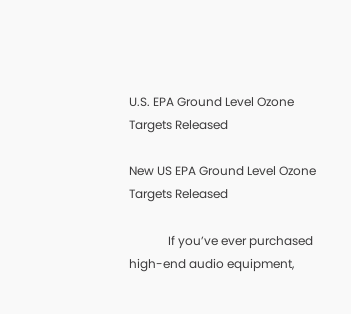U.S. EPA Ground Level Ozone Targets Released

New US EPA Ground Level Ozone Targets Released

             If you’ve ever purchased high-end audio equipment,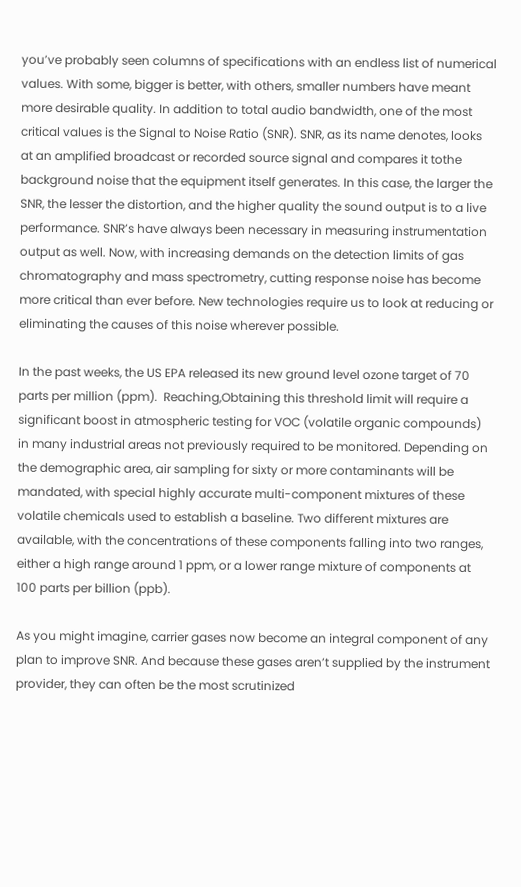you’ve probably seen columns of specifications with an endless list of numerical values. With some, bigger is better, with others, smaller numbers have meant more desirable quality. In addition to total audio bandwidth, one of the most critical values is the Signal to Noise Ratio (SNR). SNR, as its name denotes, looks at an amplified broadcast or recorded source signal and compares it tothe background noise that the equipment itself generates. In this case, the larger the SNR, the lesser the distortion, and the higher quality the sound output is to a live performance. SNR’s have always been necessary in measuring instrumentation output as well. Now, with increasing demands on the detection limits of gas chromatography and mass spectrometry, cutting response noise has become more critical than ever before. New technologies require us to look at reducing or eliminating the causes of this noise wherever possible.

In the past weeks, the US EPA released its new ground level ozone target of 70 parts per million (ppm).  Reaching,Obtaining this threshold limit will require a significant boost in atmospheric testing for VOC (volatile organic compounds) in many industrial areas not previously required to be monitored. Depending on the demographic area, air sampling for sixty or more contaminants will be mandated, with special highly accurate multi-component mixtures of these volatile chemicals used to establish a baseline. Two different mixtures are available, with the concentrations of these components falling into two ranges, either a high range around 1 ppm, or a lower range mixture of components at 100 parts per billion (ppb).

As you might imagine, carrier gases now become an integral component of any plan to improve SNR. And because these gases aren’t supplied by the instrument provider, they can often be the most scrutinized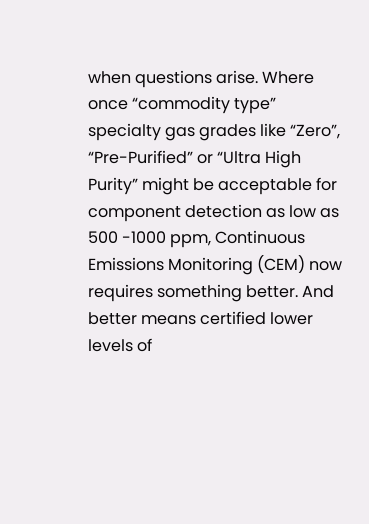when questions arise. Where once “commodity type” specialty gas grades like “Zero”, “Pre-Purified” or “Ultra High Purity” might be acceptable for component detection as low as 500 -1000 ppm, Continuous Emissions Monitoring (CEM) now requires something better. And better means certified lower levels of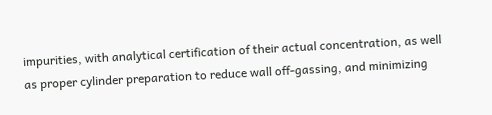impurities, with analytical certification of their actual concentration, as well as proper cylinder preparation to reduce wall off-gassing, and minimizing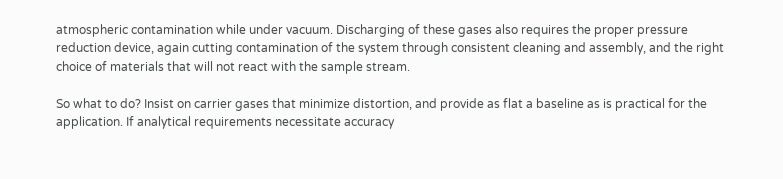atmospheric contamination while under vacuum. Discharging of these gases also requires the proper pressure reduction device, again cutting contamination of the system through consistent cleaning and assembly, and the right choice of materials that will not react with the sample stream.

So what to do? Insist on carrier gases that minimize distortion, and provide as flat a baseline as is practical for the application. If analytical requirements necessitate accuracy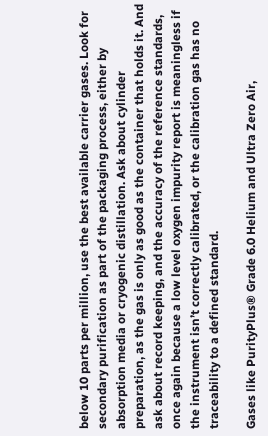below 10 parts per million, use the best available carrier gases. Look for secondary purification as part of the packaging process, either by absorption media or cryogenic distillation. Ask about cylinder preparation, as the gas is only as good as the container that holds it. And ask about record keeping, and the accuracy of the reference standards, once again because a low level oxygen impurity report is meaningless if the instrument isn’t correctly calibrated, or the calibration gas has no traceability to a defined standard.

Gases like PurityPlus® Grade 6.0 Helium and Ultra Zero Air,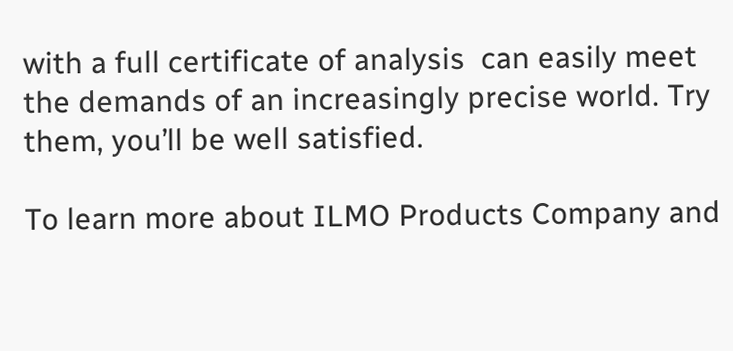with a full certificate of analysis  can easily meet the demands of an increasingly precise world. Try them, you’ll be well satisfied.

To learn more about ILMO Products Company and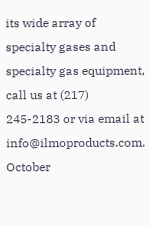its wide array of specialty gases and specialty gas equipment, call us at (217) 245-2183 or via email at info@ilmoproducts.com.
October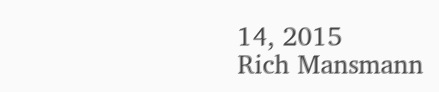14, 2015
Rich Mansmann